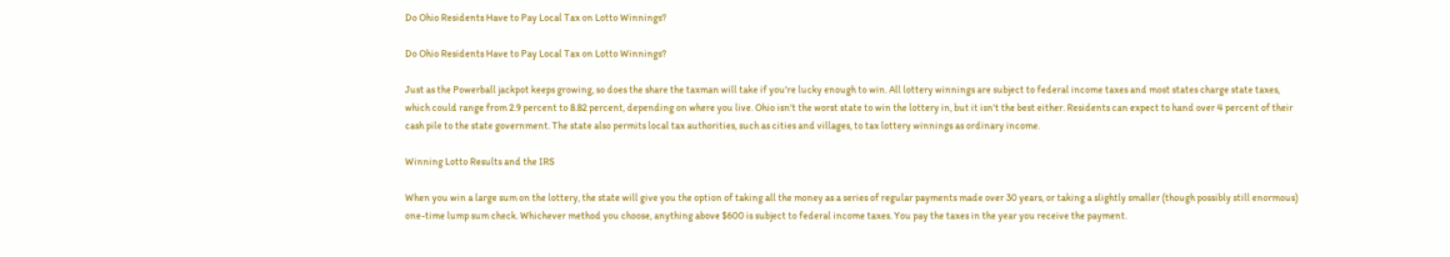Do Ohio Residents Have to Pay Local Tax on Lotto Winnings?

Do Ohio Residents Have to Pay Local Tax on Lotto Winnings?

Just as the Powerball jackpot keeps growing, so does the share the taxman will take if you're lucky enough to win. All lottery winnings are subject to federal income taxes and most states charge state taxes, which could range from 2.9 percent to 8.82 percent, depending on where you live. Ohio isn't the worst state to win the lottery in, but it isn't the best either. Residents can expect to hand over 4 percent of their cash pile to the state government. The state also permits local tax authorities, such as cities and villages, to tax lottery winnings as ordinary income.

Winning Lotto Results and the IRS

When you win a large sum on the lottery, the state will give you the option of taking all the money as a series of regular payments made over 30 years, or taking a slightly smaller (though possibly still enormous) one-time lump sum check. Whichever method you choose, anything above $600 is subject to federal income taxes. You pay the taxes in the year you receive the payment.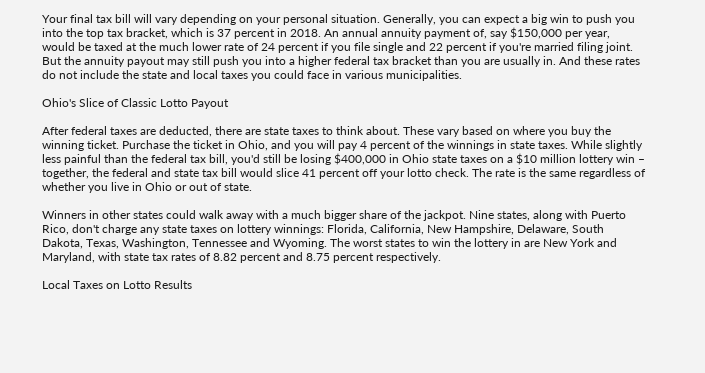Your final tax bill will vary depending on your personal situation. Generally, you can expect a big win to push you into the top tax bracket, which is 37 percent in 2018. An annual annuity payment of, say $150,000 per year, would be taxed at the much lower rate of 24 percent if you file single and 22 percent if you're married filing joint. But the annuity payout may still push you into a higher federal tax bracket than you are usually in. And these rates do not include the state and local taxes you could face in various municipalities.

Ohio's Slice of Classic Lotto Payout

After federal taxes are deducted, there are state taxes to think about. These vary based on where you buy the winning ticket. Purchase the ticket in Ohio, and you will pay 4 percent of the winnings in state taxes. While slightly less painful than the federal tax bill, you'd still be losing $400,000 in Ohio state taxes on a $10 million lottery win – together, the federal and state tax bill would slice 41 percent off your lotto check. The rate is the same regardless of whether you live in Ohio or out of state.

Winners in other states could walk away with a much bigger share of the jackpot. Nine states, along with Puerto Rico, don't charge any state taxes on lottery winnings: Florida, California, New Hampshire, Delaware, South Dakota, Texas, Washington, Tennessee and Wyoming. The worst states to win the lottery in are New York and Maryland, with state tax rates of 8.82 percent and 8.75 percent respectively.

Local Taxes on Lotto Results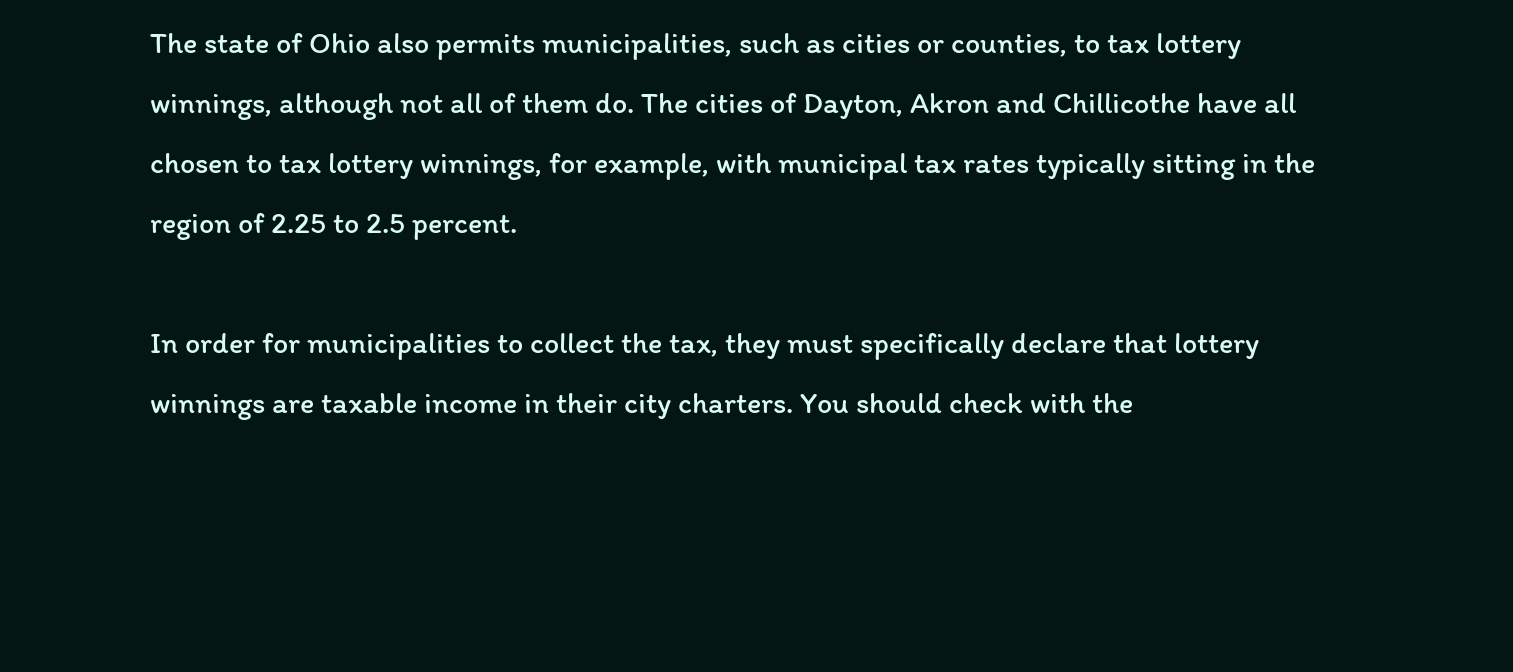The state of Ohio also permits municipalities, such as cities or counties, to tax lottery winnings, although not all of them do. The cities of Dayton, Akron and Chillicothe have all chosen to tax lottery winnings, for example, with municipal tax rates typically sitting in the region of 2.25 to 2.5 percent.

In order for municipalities to collect the tax, they must specifically declare that lottery winnings are taxable income in their city charters. You should check with the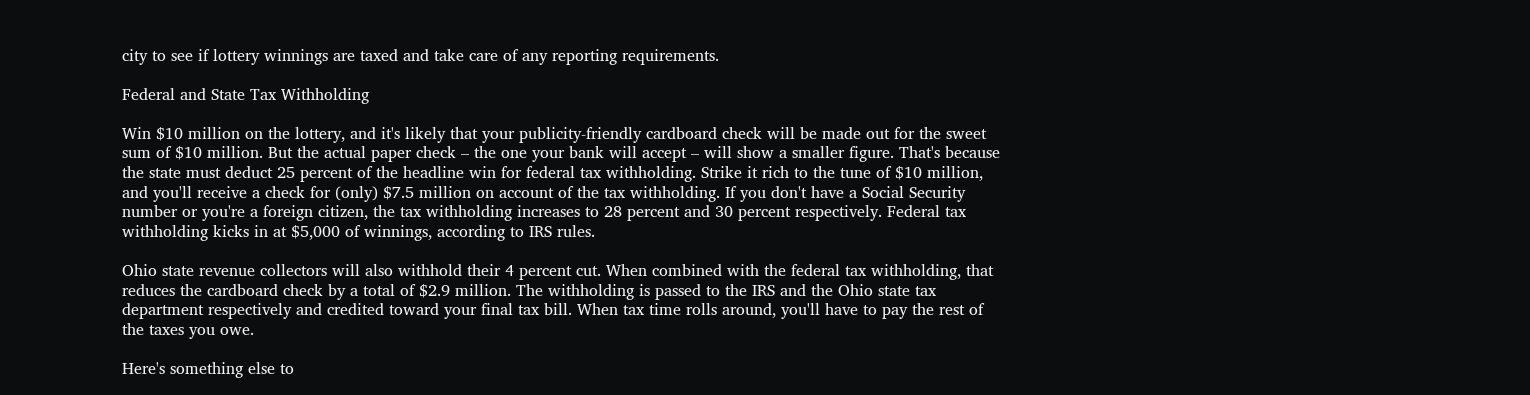city to see if lottery winnings are taxed and take care of any reporting requirements.

Federal and State Tax Withholding

Win $10 million on the lottery, and it's likely that your publicity-friendly cardboard check will be made out for the sweet sum of $10 million. But the actual paper check – the one your bank will accept – will show a smaller figure. That's because the state must deduct 25 percent of the headline win for federal tax withholding. Strike it rich to the tune of $10 million, and you'll receive a check for (only) $7.5 million on account of the tax withholding. If you don't have a Social Security number or you're a foreign citizen, the tax withholding increases to 28 percent and 30 percent respectively. Federal tax withholding kicks in at $5,000 of winnings, according to IRS rules.

Ohio state revenue collectors will also withhold their 4 percent cut. When combined with the federal tax withholding, that reduces the cardboard check by a total of $2.9 million. The withholding is passed to the IRS and the Ohio state tax department respectively and credited toward your final tax bill. When tax time rolls around, you'll have to pay the rest of the taxes you owe.

Here's something else to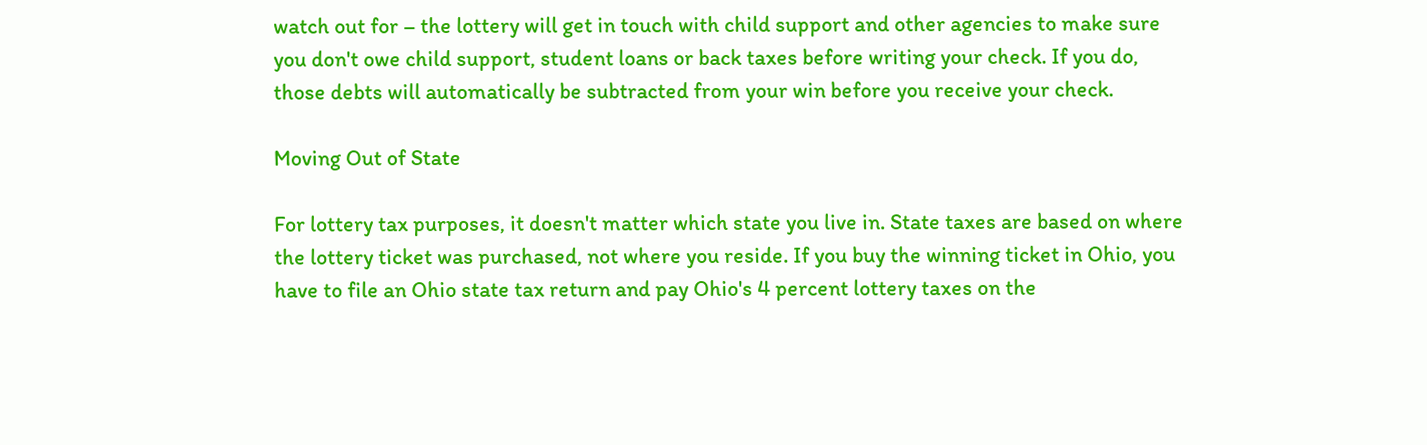watch out for – the lottery will get in touch with child support and other agencies to make sure you don't owe child support, student loans or back taxes before writing your check. If you do, those debts will automatically be subtracted from your win before you receive your check.

Moving Out of State

For lottery tax purposes, it doesn't matter which state you live in. State taxes are based on where the lottery ticket was purchased, not where you reside. If you buy the winning ticket in Ohio, you have to file an Ohio state tax return and pay Ohio's 4 percent lottery taxes on the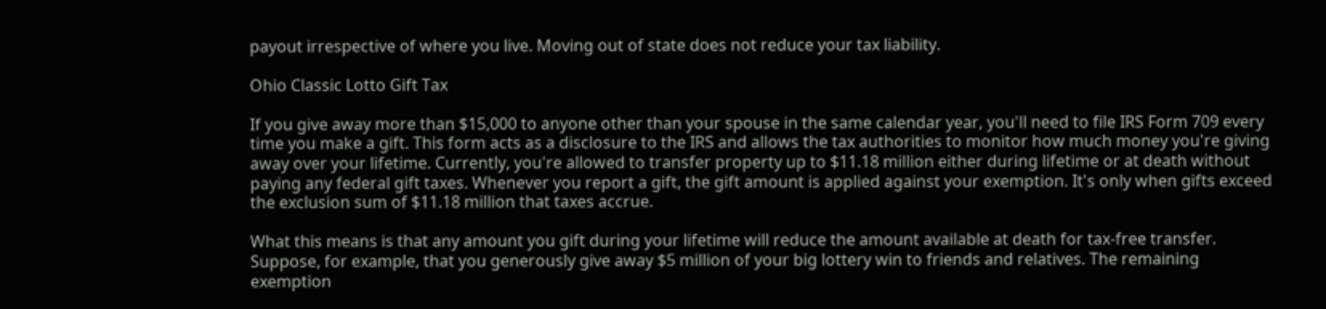payout irrespective of where you live. Moving out of state does not reduce your tax liability.

Ohio Classic Lotto Gift Tax

If you give away more than $15,000 to anyone other than your spouse in the same calendar year, you'll need to file IRS Form 709 every time you make a gift. This form acts as a disclosure to the IRS and allows the tax authorities to monitor how much money you're giving away over your lifetime. Currently, you're allowed to transfer property up to $11.18 million either during lifetime or at death without paying any federal gift taxes. Whenever you report a gift, the gift amount is applied against your exemption. It's only when gifts exceed the exclusion sum of $11.18 million that taxes accrue.

What this means is that any amount you gift during your lifetime will reduce the amount available at death for tax-free transfer. Suppose, for example, that you generously give away $5 million of your big lottery win to friends and relatives. The remaining exemption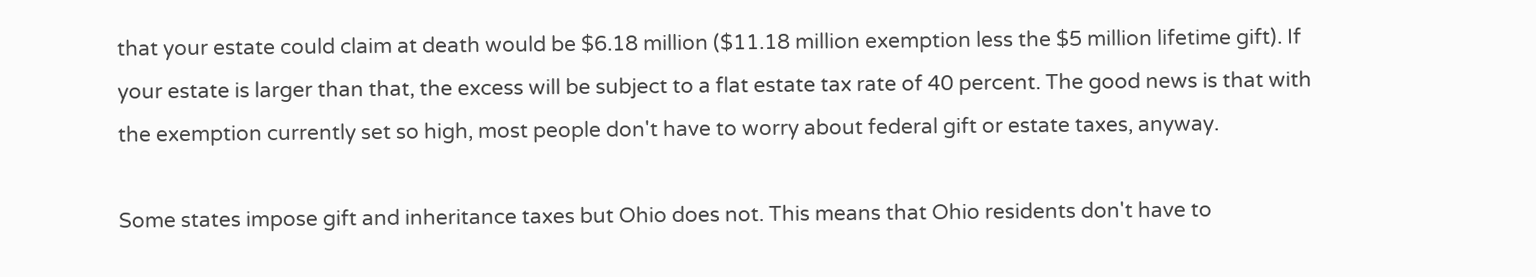that your estate could claim at death would be $6.18 million ($11.18 million exemption less the $5 million lifetime gift). If your estate is larger than that, the excess will be subject to a flat estate tax rate of 40 percent. The good news is that with the exemption currently set so high, most people don't have to worry about federal gift or estate taxes, anyway.

Some states impose gift and inheritance taxes but Ohio does not. This means that Ohio residents don't have to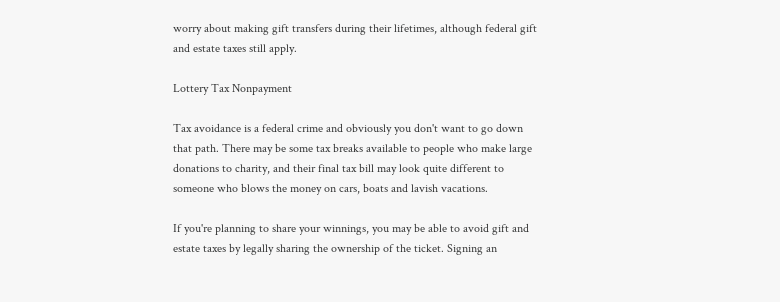worry about making gift transfers during their lifetimes, although federal gift and estate taxes still apply.

Lottery Tax Nonpayment

Tax avoidance is a federal crime and obviously you don't want to go down that path. There may be some tax breaks available to people who make large donations to charity, and their final tax bill may look quite different to someone who blows the money on cars, boats and lavish vacations.

If you're planning to share your winnings, you may be able to avoid gift and estate taxes by legally sharing the ownership of the ticket. Signing an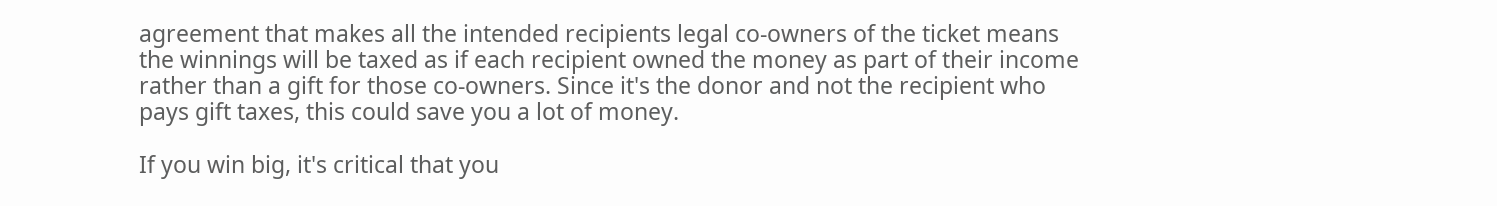agreement that makes all the intended recipients legal co-owners of the ticket means the winnings will be taxed as if each recipient owned the money as part of their income rather than a gift for those co-owners. Since it's the donor and not the recipient who pays gift taxes, this could save you a lot of money.

If you win big, it's critical that you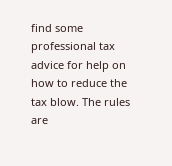find some professional tax advice for help on how to reduce the tax blow. The rules are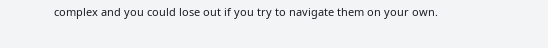complex and you could lose out if you try to navigate them on your own.